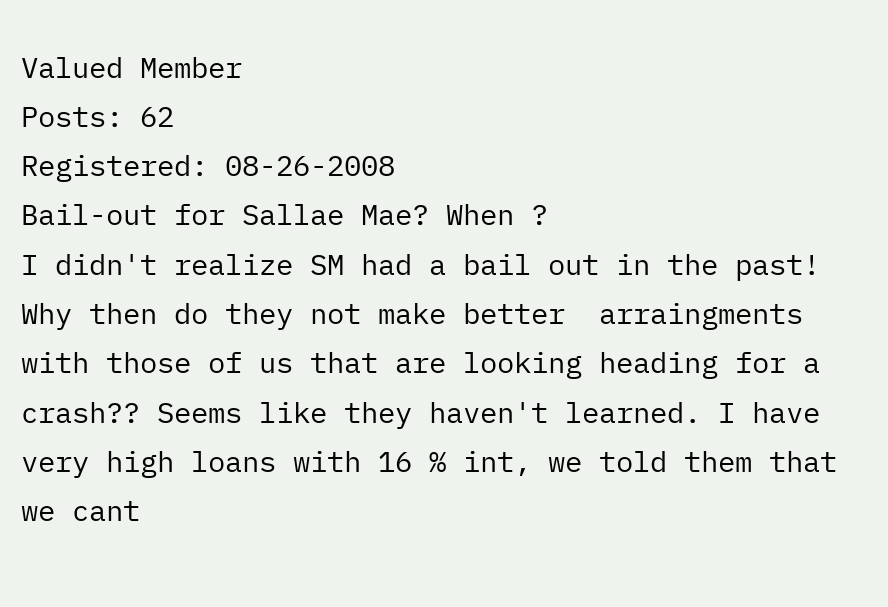Valued Member
Posts: 62
Registered: 08-26-2008
Bail-out for Sallae Mae? When ?
I didn't realize SM had a bail out in the past! Why then do they not make better  arraingments with those of us that are looking heading for a crash?? Seems like they haven't learned. I have very high loans with 16 % int, we told them that we cant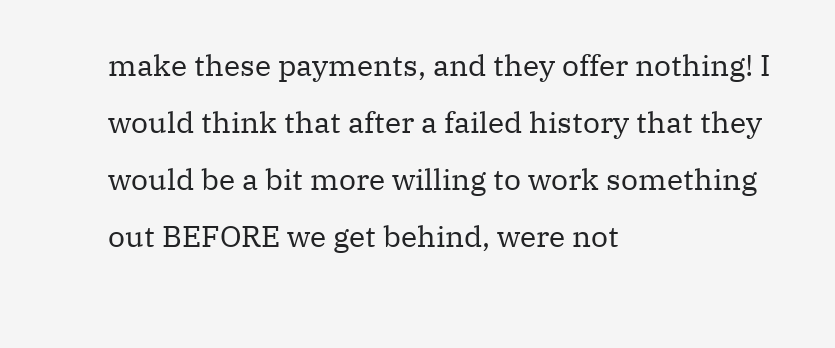make these payments, and they offer nothing! I would think that after a failed history that they would be a bit more willing to work something out BEFORE we get behind, were not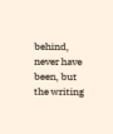behind, never have been, but the writing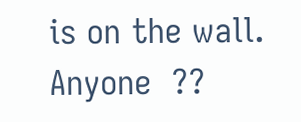is on the wall. Anyone  ??